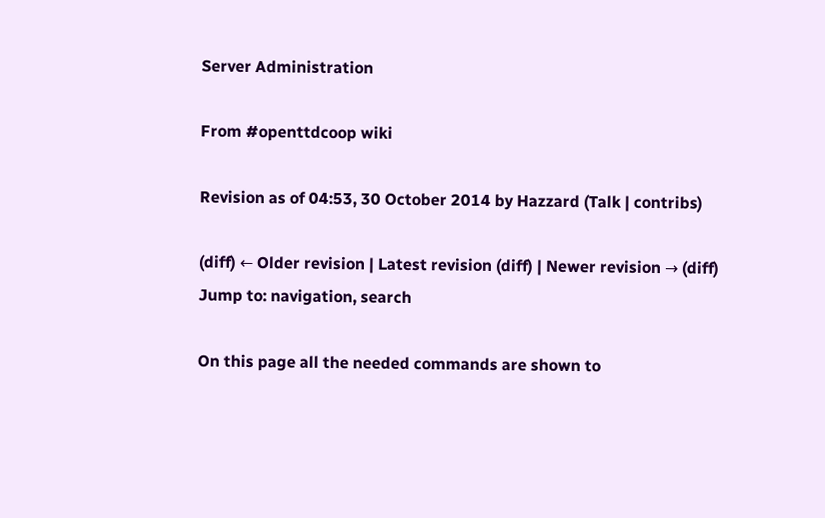Server Administration

From #openttdcoop wiki

Revision as of 04:53, 30 October 2014 by Hazzard (Talk | contribs)

(diff) ← Older revision | Latest revision (diff) | Newer revision → (diff)
Jump to: navigation, search

On this page all the needed commands are shown to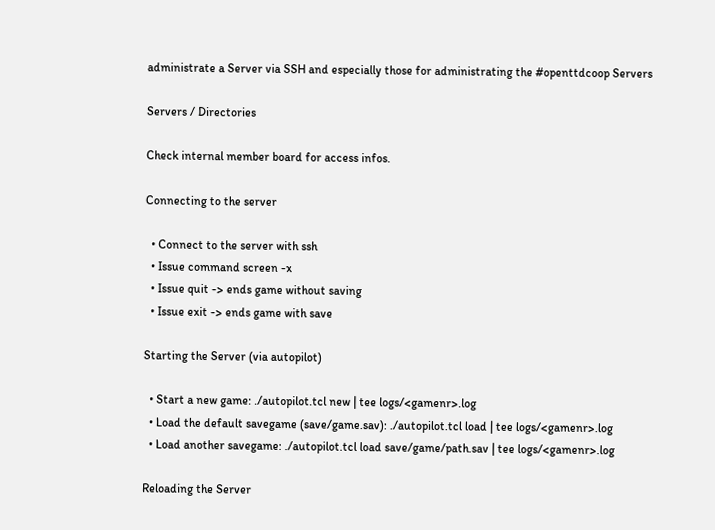administrate a Server via SSH and especially those for administrating the #openttdcoop Servers

Servers / Directories

Check internal member board for access infos.

Connecting to the server

  • Connect to the server with ssh
  • Issue command screen -x
  • Issue quit -> ends game without saving
  • Issue exit -> ends game with save

Starting the Server (via autopilot)

  • Start a new game: ./autopilot.tcl new | tee logs/<gamenr>.log
  • Load the default savegame (save/game.sav): ./autopilot.tcl load | tee logs/<gamenr>.log
  • Load another savegame: ./autopilot.tcl load save/game/path.sav | tee logs/<gamenr>.log

Reloading the Server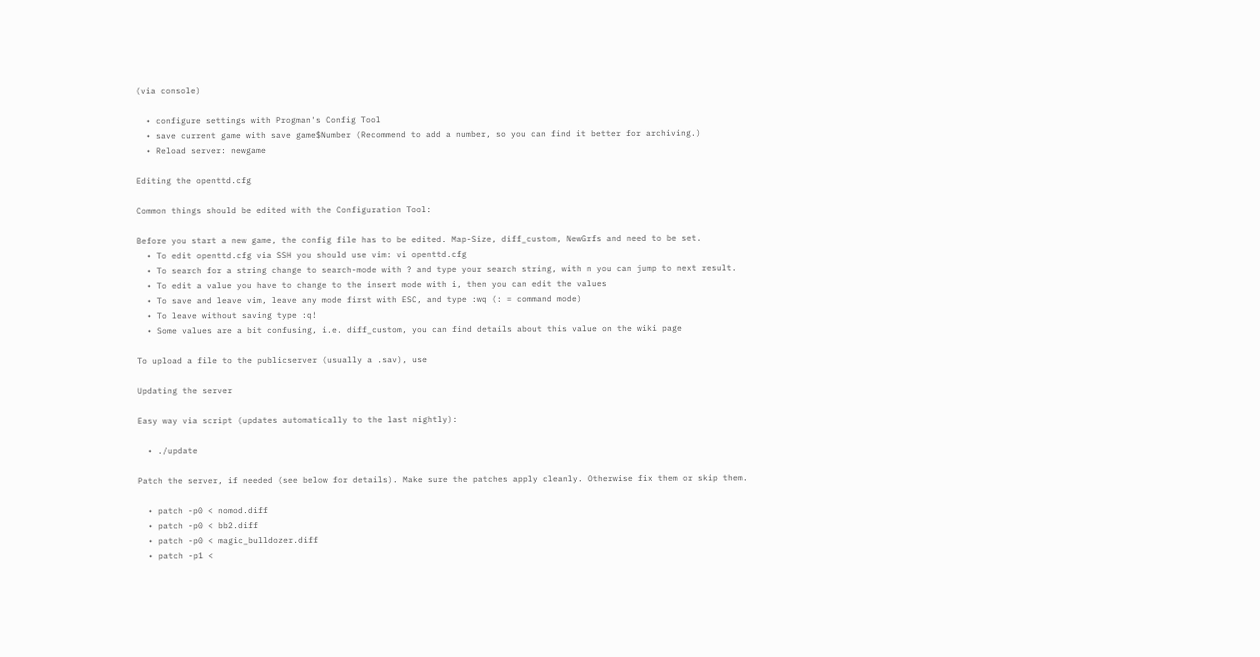(via console)

  • configure settings with Progman's Config Tool
  • save current game with save game$Number (Recommend to add a number, so you can find it better for archiving.)
  • Reload server: newgame

Editing the openttd.cfg

Common things should be edited with the Configuration Tool:

Before you start a new game, the config file has to be edited. Map-Size, diff_custom, NewGrfs and need to be set.
  • To edit openttd.cfg via SSH you should use vim: vi openttd.cfg
  • To search for a string change to search-mode with ? and type your search string, with n you can jump to next result.
  • To edit a value you have to change to the insert mode with i, then you can edit the values
  • To save and leave vim, leave any mode first with ESC, and type :wq (: = command mode)
  • To leave without saving type :q!
  • Some values are a bit confusing, i.e. diff_custom, you can find details about this value on the wiki page

To upload a file to the publicserver (usually a .sav), use

Updating the server

Easy way via script (updates automatically to the last nightly):

  • ./update

Patch the server, if needed (see below for details). Make sure the patches apply cleanly. Otherwise fix them or skip them.

  • patch -p0 < nomod.diff
  • patch -p0 < bb2.diff
  • patch -p0 < magic_bulldozer.diff
  • patch -p1 <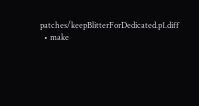patches/keepBlitterForDedicated.p1.diff
  • make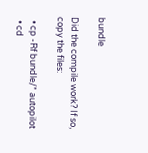bundle

Did the compile work? If so, copy the files:

  • cp -Rf bundle/* autopilot
  • cd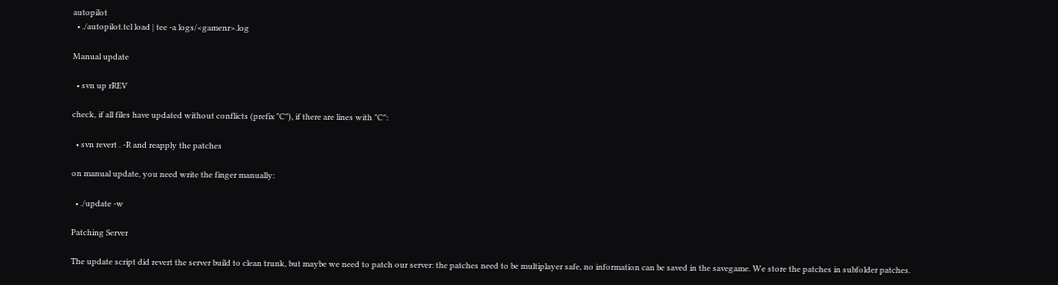autopilot
  • ./autopilot.tcl load | tee -a logs/<gamenr>.log

Manual update

  • svn up rREV

check, if all files have updated without conflicts (prefix "C"), if there are lines with "C":

  • svn revert . -R and reapply the patches

on manual update, you need write the finger manually:

  • ./update -w

Patching Server

The update script did revert the server build to clean trunk, but maybe we need to patch our server: the patches need to be multiplayer safe, no information can be saved in the savegame. We store the patches in subfolder patches.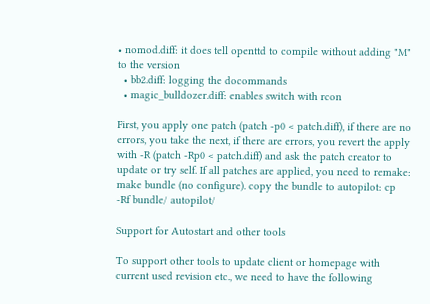• nomod.diff: it does tell openttd to compile without adding "M" to the version
  • bb2.diff: logging the docommands
  • magic_bulldozer.diff: enables switch with rcon

First, you apply one patch (patch -p0 < patch.diff), if there are no errors, you take the next, if there are errors, you revert the apply with -R (patch -Rp0 < patch.diff) and ask the patch creator to update or try self. If all patches are applied, you need to remake: make bundle (no configure). copy the bundle to autopilot: cp -Rf bundle/ autopilot/

Support for Autostart and other tools

To support other tools to update client or homepage with current used revision etc., we need to have the following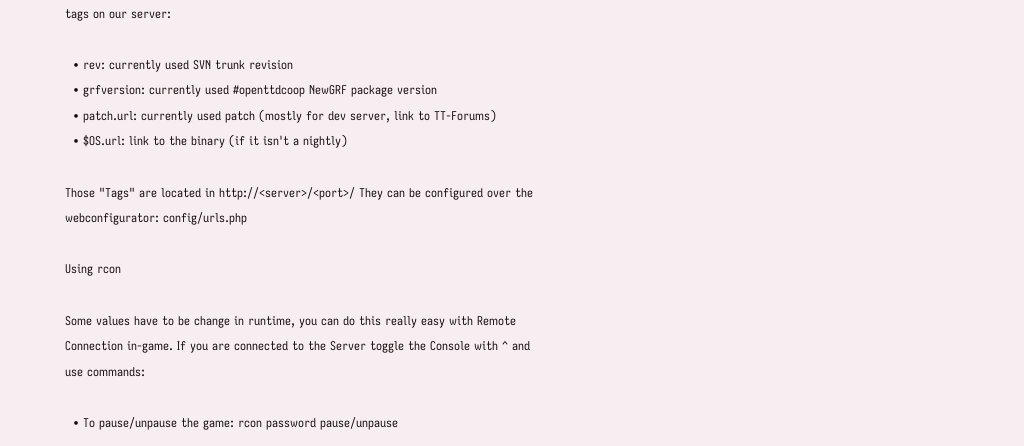tags on our server:

  • rev: currently used SVN trunk revision
  • grfversion: currently used #openttdcoop NewGRF package version
  • patch.url: currently used patch (mostly for dev server, link to TT-Forums)
  • $OS.url: link to the binary (if it isn't a nightly)

Those "Tags" are located in http://<server>/<port>/ They can be configured over the webconfigurator: config/urls.php

Using rcon

Some values have to be change in runtime, you can do this really easy with Remote Connection in-game. If you are connected to the Server toggle the Console with ^ and use commands:

  • To pause/unpause the game: rcon password pause/unpause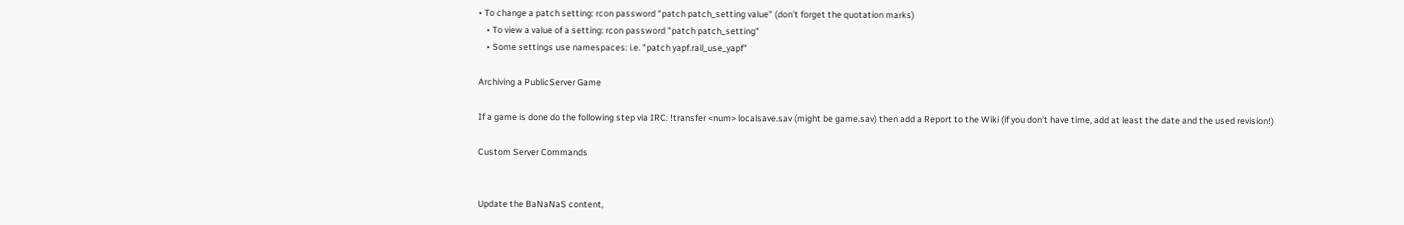• To change a patch setting: rcon password "patch patch_setting value" (don't forget the quotation marks)
    • To view a value of a setting: rcon password "patch patch_setting"
    • Some settings use namespaces: i.e. "patch yapf.rail_use_yapf"

Archiving a PublicServer Game

If a game is done do the following step via IRC: !transfer <num> localsave.sav (might be game.sav) then add a Report to the Wiki (if you don't have time, add at least the date and the used revision!)

Custom Server Commands


Update the BaNaNaS content,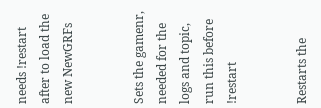needs !restart after to load the new NewGRFs


Sets the gamenr, needed for the logs and topic, run this before !restart


Restarts the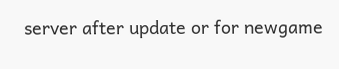server after update or for newgame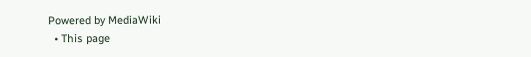Powered by MediaWiki
  • This page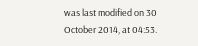was last modified on 30 October 2014, at 04:53.